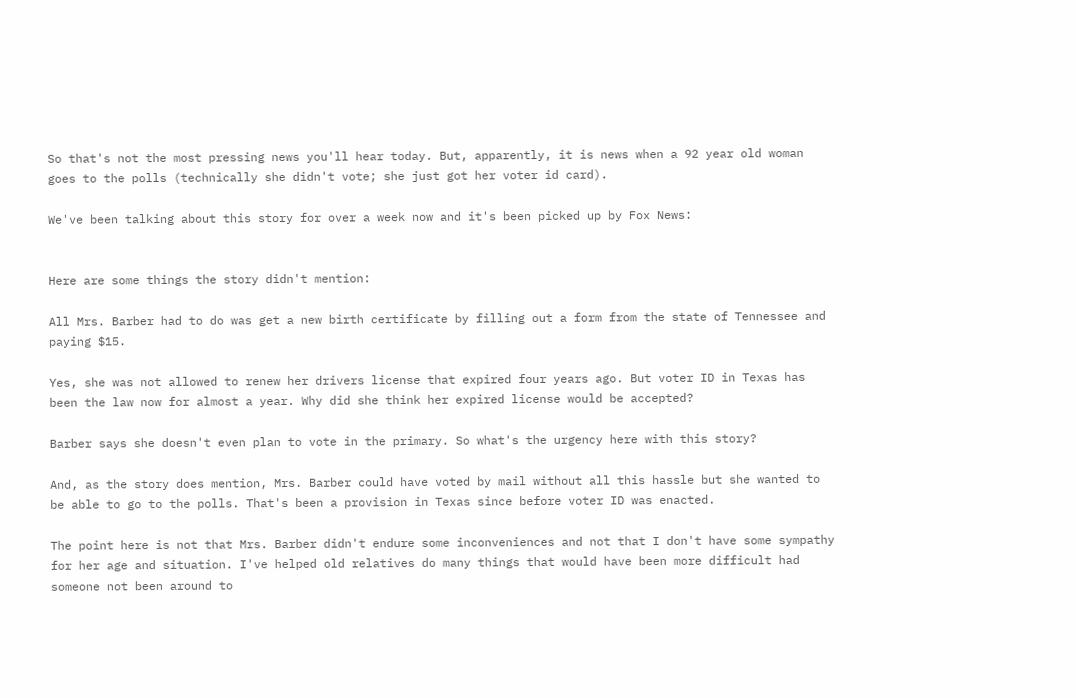So that's not the most pressing news you'll hear today. But, apparently, it is news when a 92 year old woman goes to the polls (technically she didn't vote; she just got her voter id card).

We've been talking about this story for over a week now and it's been picked up by Fox News:


Here are some things the story didn't mention:

All Mrs. Barber had to do was get a new birth certificate by filling out a form from the state of Tennessee and paying $15.

Yes, she was not allowed to renew her drivers license that expired four years ago. But voter ID in Texas has been the law now for almost a year. Why did she think her expired license would be accepted?

Barber says she doesn't even plan to vote in the primary. So what's the urgency here with this story?

And, as the story does mention, Mrs. Barber could have voted by mail without all this hassle but she wanted to be able to go to the polls. That's been a provision in Texas since before voter ID was enacted.

The point here is not that Mrs. Barber didn't endure some inconveniences and not that I don't have some sympathy for her age and situation. I've helped old relatives do many things that would have been more difficult had someone not been around to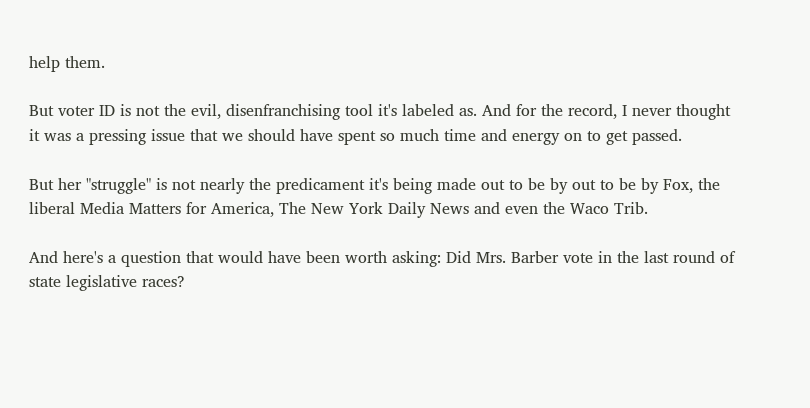help them.

But voter ID is not the evil, disenfranchising tool it's labeled as. And for the record, I never thought it was a pressing issue that we should have spent so much time and energy on to get passed.

But her "struggle" is not nearly the predicament it's being made out to be by out to be by Fox, the liberal Media Matters for America, The New York Daily News and even the Waco Trib.

And here's a question that would have been worth asking: Did Mrs. Barber vote in the last round of state legislative races?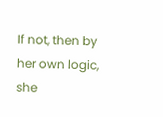If not, then by her own logic, she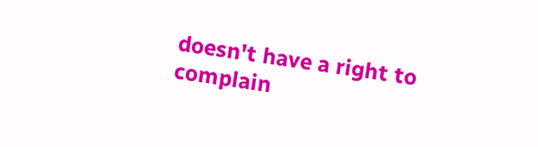doesn't have a right to complain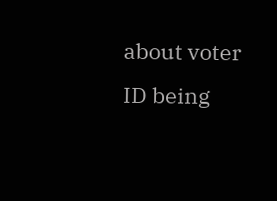about voter ID being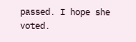passed. I hope she voted.